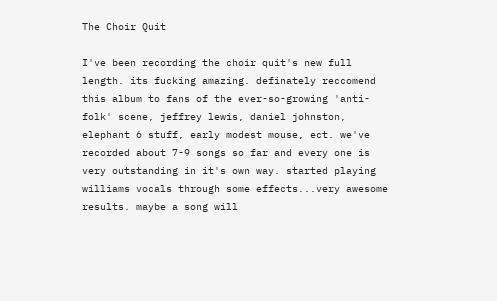The Choir Quit

I've been recording the choir quit's new full length. its fucking amazing. definately reccomend this album to fans of the ever-so-growing 'anti-folk' scene, jeffrey lewis, daniel johnston, elephant 6 stuff, early modest mouse, ect. we've recorded about 7-9 songs so far and every one is very outstanding in it's own way. started playing williams vocals through some effects...very awesome results. maybe a song will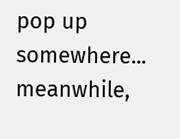pop up somewhere...
meanwhile,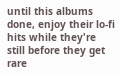until this albums done, enjoy their lo-fi hits while they're still before they get rare